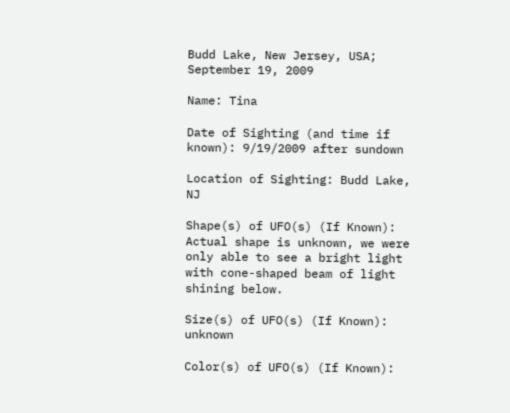Budd Lake, New Jersey, USA; September 19, 2009

Name: Tina

Date of Sighting (and time if known): 9/19/2009 after sundown

Location of Sighting: Budd Lake, NJ

Shape(s) of UFO(s) (If Known): Actual shape is unknown, we were only able to see a bright light with cone-shaped beam of light shining below.

Size(s) of UFO(s) (If Known): unknown

Color(s) of UFO(s) (If Known):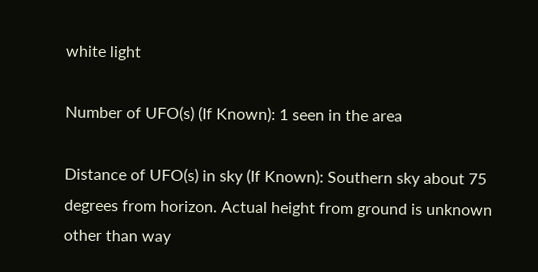white light

Number of UFO(s) (If Known): 1 seen in the area

Distance of UFO(s) in sky (If Known): Southern sky about 75 degrees from horizon. Actual height from ground is unknown other than way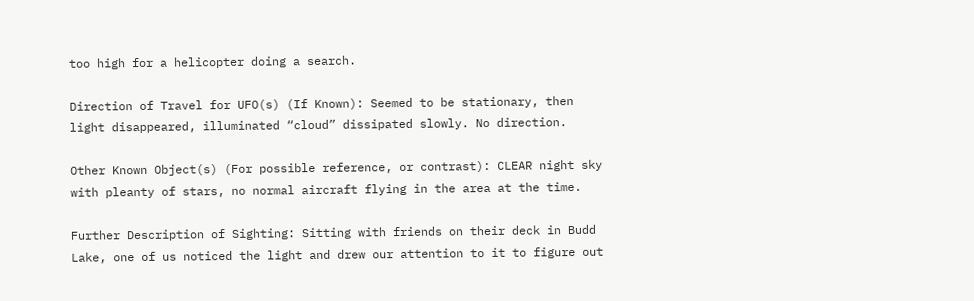too high for a helicopter doing a search.

Direction of Travel for UFO(s) (If Known): Seemed to be stationary, then light disappeared, illuminated “cloud” dissipated slowly. No direction.

Other Known Object(s) (For possible reference, or contrast): CLEAR night sky with pleanty of stars, no normal aircraft flying in the area at the time.

Further Description of Sighting: Sitting with friends on their deck in Budd Lake, one of us noticed the light and drew our attention to it to figure out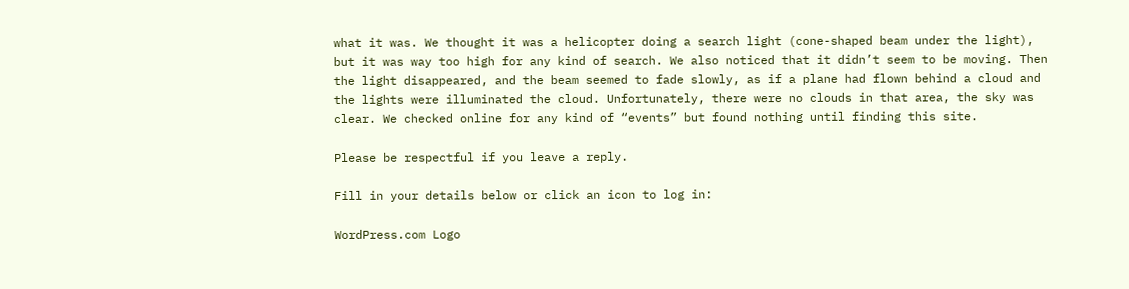what it was. We thought it was a helicopter doing a search light (cone-shaped beam under the light), but it was way too high for any kind of search. We also noticed that it didn’t seem to be moving. Then the light disappeared, and the beam seemed to fade slowly, as if a plane had flown behind a cloud and the lights were illuminated the cloud. Unfortunately, there were no clouds in that area, the sky was clear. We checked online for any kind of “events” but found nothing until finding this site.

Please be respectful if you leave a reply.

Fill in your details below or click an icon to log in:

WordPress.com Logo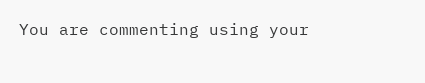You are commenting using your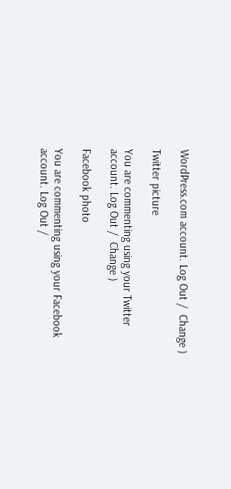WordPress.com account. Log Out /  Change )

Twitter picture

You are commenting using your Twitter account. Log Out /  Change )

Facebook photo

You are commenting using your Facebook account. Log Out /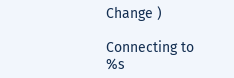Change )

Connecting to %s